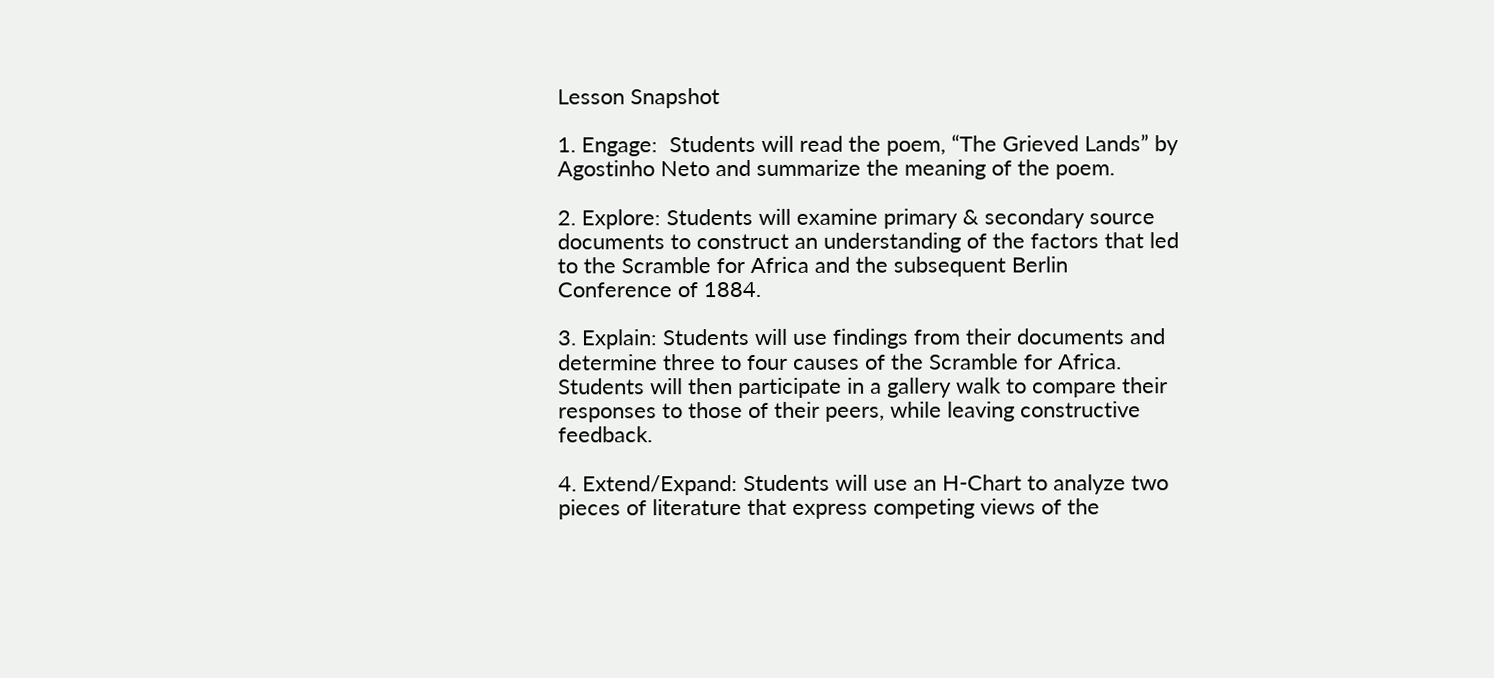Lesson Snapshot

1. Engage:  Students will read the poem, “The Grieved Lands” by Agostinho Neto and summarize the meaning of the poem.

2. Explore: Students will examine primary & secondary source documents to construct an understanding of the factors that led to the Scramble for Africa and the subsequent Berlin Conference of 1884.

3. Explain: Students will use findings from their documents and determine three to four causes of the Scramble for Africa. Students will then participate in a gallery walk to compare their responses to those of their peers, while leaving constructive feedback.

4. Extend/Expand: Students will use an H-Chart to analyze two pieces of literature that express competing views of the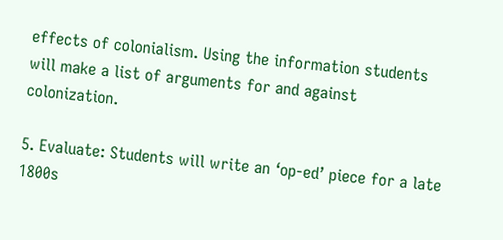effects of colonialism. Using the information students will make a list of arguments for and against colonization.

5. Evaluate: Students will write an ‘op-ed’ piece for a late 1800s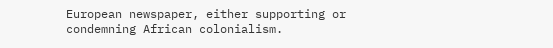European newspaper, either supporting or condemning African colonialism.